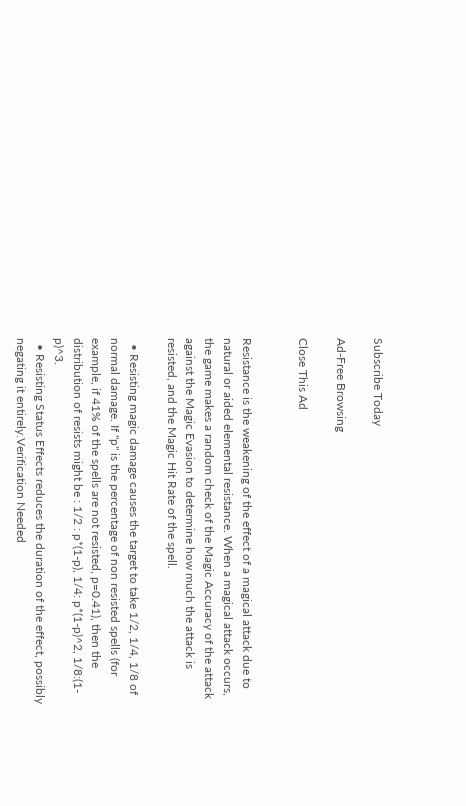Subscribe Today

Ad-Free Browsing

Close This Ad


Resistance is the weakening of the effect of a magical attack due to natural or aided elemental resistance. When a magical attack occurs, the game makes a random check of the Magic Accuracy of the attack against the Magic Evasion to determine how much the attack is resisted, and the Magic Hit Rate of the spell.

  • Resisting magic damage causes the target to take 1/2, 1/4, 1/8 of normal damage. If "p" is the percentage of non resisted spells (for example, if 41% of the spells are not resisted, p=0.41), then the distribution of resists might be : 1/2 : p*(1-p), 1/4: p*(1-p)^2, 1/8:(1-p)^3.
  • Resisting Status Effects reduces the duration of the effect, possibly negating it entirely.Verification Needed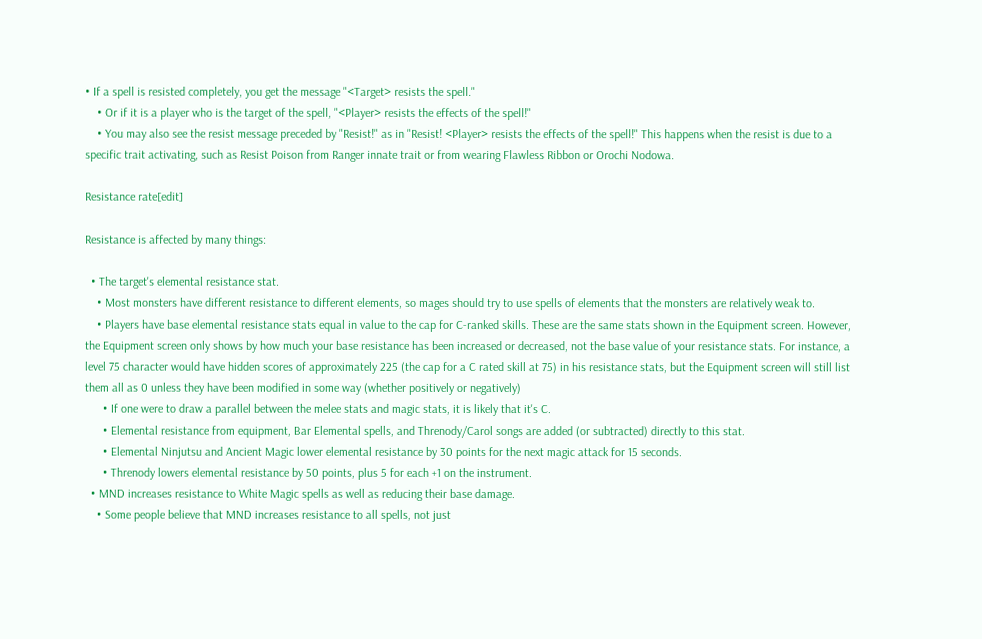• If a spell is resisted completely, you get the message "<Target> resists the spell."
    • Or if it is a player who is the target of the spell, "<Player> resists the effects of the spell!"
    • You may also see the resist message preceded by "Resist!" as in "Resist! <Player> resists the effects of the spell!" This happens when the resist is due to a specific trait activating, such as Resist Poison from Ranger innate trait or from wearing Flawless Ribbon or Orochi Nodowa.

Resistance rate[edit]

Resistance is affected by many things:

  • The target's elemental resistance stat.
    • Most monsters have different resistance to different elements, so mages should try to use spells of elements that the monsters are relatively weak to.
    • Players have base elemental resistance stats equal in value to the cap for C-ranked skills. These are the same stats shown in the Equipment screen. However, the Equipment screen only shows by how much your base resistance has been increased or decreased, not the base value of your resistance stats. For instance, a level 75 character would have hidden scores of approximately 225 (the cap for a C rated skill at 75) in his resistance stats, but the Equipment screen will still list them all as 0 unless they have been modified in some way (whether positively or negatively)
      • If one were to draw a parallel between the melee stats and magic stats, it is likely that it's C.
      • Elemental resistance from equipment, Bar Elemental spells, and Threnody/Carol songs are added (or subtracted) directly to this stat.
      • Elemental Ninjutsu and Ancient Magic lower elemental resistance by 30 points for the next magic attack for 15 seconds.
      • Threnody lowers elemental resistance by 50 points, plus 5 for each +1 on the instrument.
  • MND increases resistance to White Magic spells as well as reducing their base damage.
    • Some people believe that MND increases resistance to all spells, not just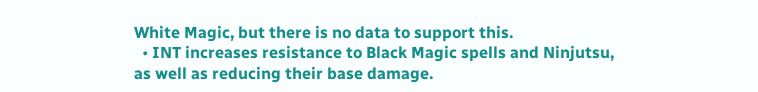White Magic, but there is no data to support this.
  • INT increases resistance to Black Magic spells and Ninjutsu, as well as reducing their base damage.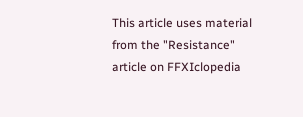This article uses material from the "Resistance" article on FFXIclopedia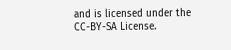and is licensed under the CC-BY-SA License.